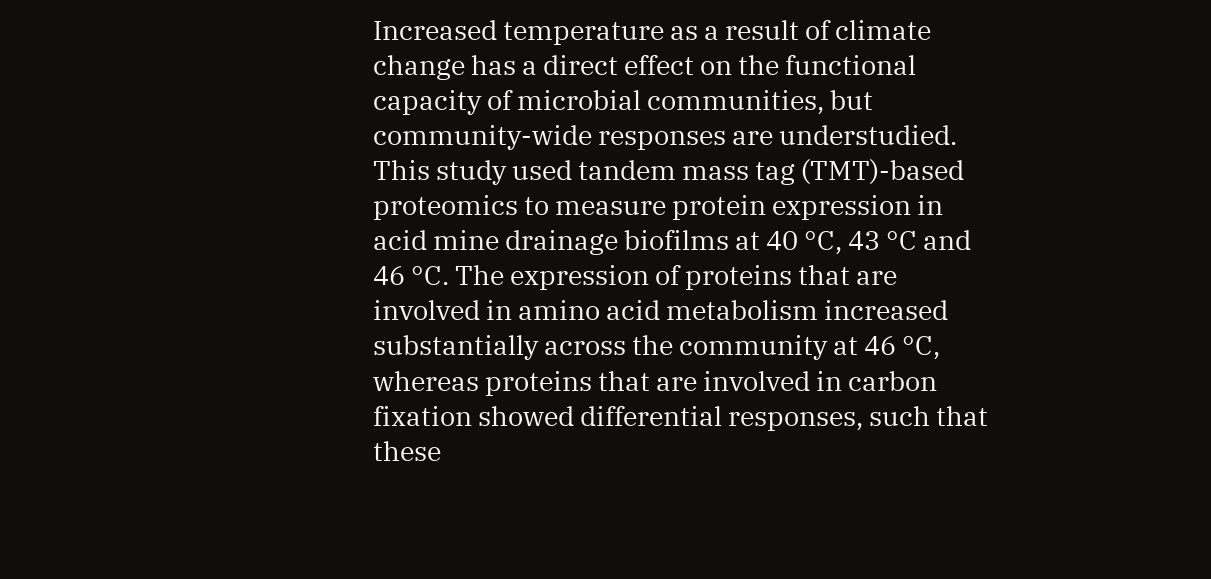Increased temperature as a result of climate change has a direct effect on the functional capacity of microbial communities, but community-wide responses are understudied. This study used tandem mass tag (TMT)-based proteomics to measure protein expression in acid mine drainage biofilms at 40 °C, 43 °C and 46 °C. The expression of proteins that are involved in amino acid metabolism increased substantially across the community at 46 °C, whereas proteins that are involved in carbon fixation showed differential responses, such that these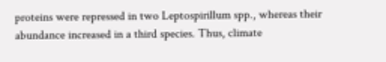proteins were repressed in two Leptospirillum spp., whereas their abundance increased in a third species. Thus, climate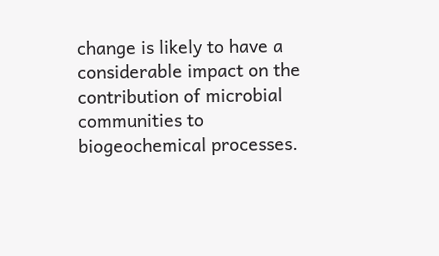change is likely to have a considerable impact on the contribution of microbial communities to biogeochemical processes.